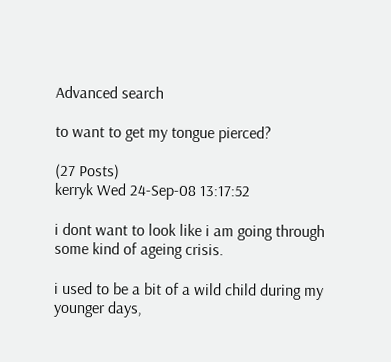Advanced search

to want to get my tongue pierced?

(27 Posts)
kerryk Wed 24-Sep-08 13:17:52

i dont want to look like i am going through some kind of ageing crisis.

i used to be a bit of a wild child during my younger days,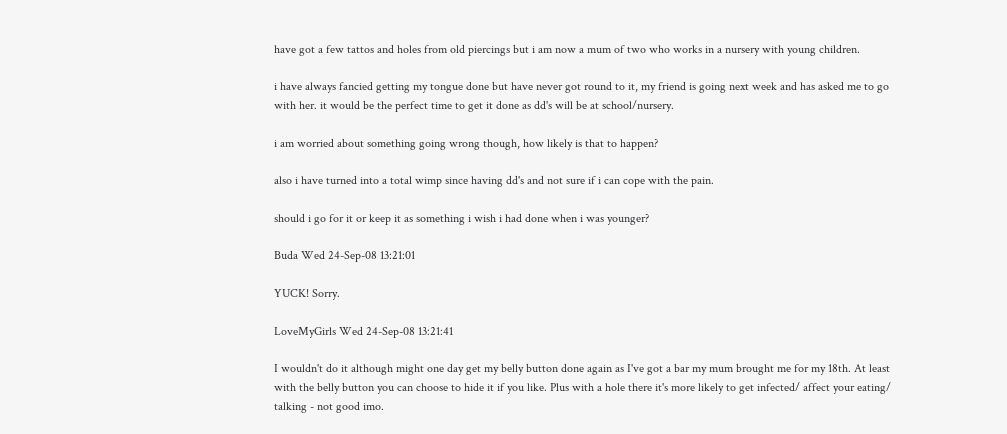have got a few tattos and holes from old piercings but i am now a mum of two who works in a nursery with young children.

i have always fancied getting my tongue done but have never got round to it, my friend is going next week and has asked me to go with her. it would be the perfect time to get it done as dd's will be at school/nursery.

i am worried about something going wrong though, how likely is that to happen?

also i have turned into a total wimp since having dd's and not sure if i can cope with the pain.

should i go for it or keep it as something i wish i had done when i was younger?

Buda Wed 24-Sep-08 13:21:01

YUCK! Sorry.

LoveMyGirls Wed 24-Sep-08 13:21:41

I wouldn't do it although might one day get my belly button done again as I've got a bar my mum brought me for my 18th. At least with the belly button you can choose to hide it if you like. Plus with a hole there it's more likely to get infected/ affect your eating/ talking - not good imo.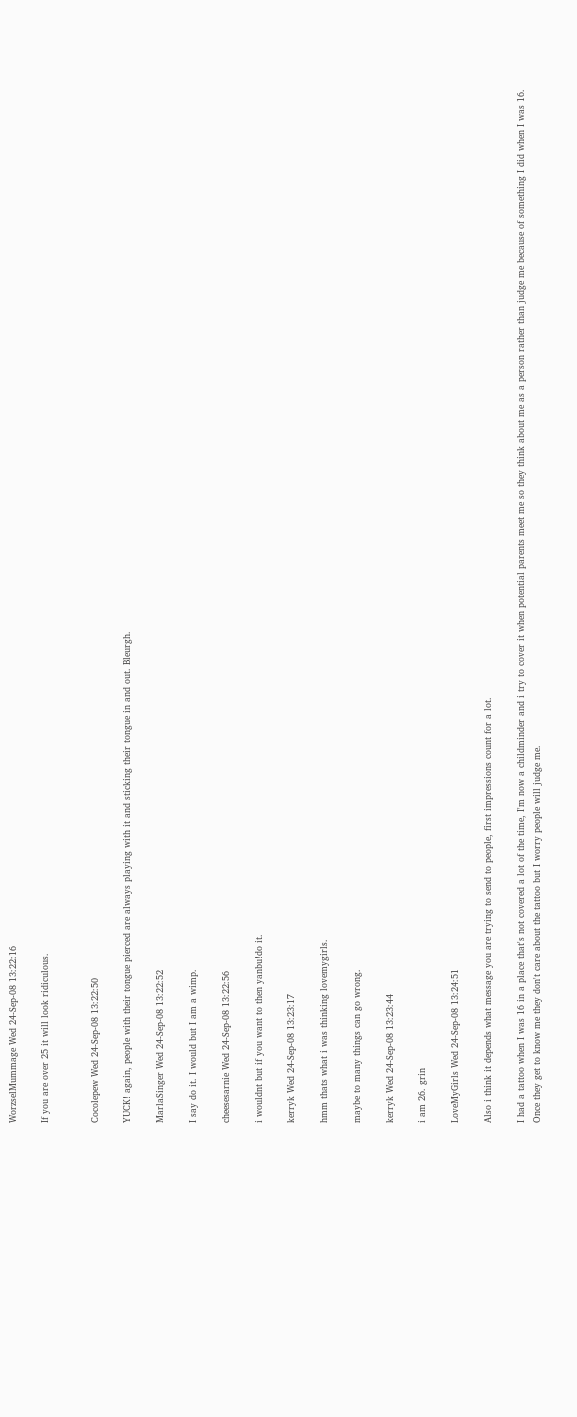WorzselMummage Wed 24-Sep-08 13:22:16

If you are over 25 it will look ridiculous.


Cocolepew Wed 24-Sep-08 13:22:50

YUCK! again, people with their tongue pierced are always playing with it and sticking their tongue in and out. Bleurgh.

MarlaSinger Wed 24-Sep-08 13:22:52

I say do it. I would but I am a wimp.

cheesesarnie Wed 24-Sep-08 13:22:56

i wouldnt but if you want to then yanbu!do it.

kerryk Wed 24-Sep-08 13:23:17

hmm thats what i was thinking lovemygirls.

maybe to many things can go wrong.

kerryk Wed 24-Sep-08 13:23:44

i am 26. grin

LoveMyGirls Wed 24-Sep-08 13:24:51

Also i think it depends what message you are trying to send to people, first impressions count for a lot.

I had a tattoo when I was 16 in a place that's not covered a lot of the time, I'm now a childminder and i try to cover it when potential parents meet me so they think about me as a person rather than judge me because of something I did when I was 16. Once they get to know me they don't care about the tattoo but I worry people will judge me.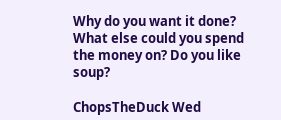Why do you want it done? What else could you spend the money on? Do you like soup?

ChopsTheDuck Wed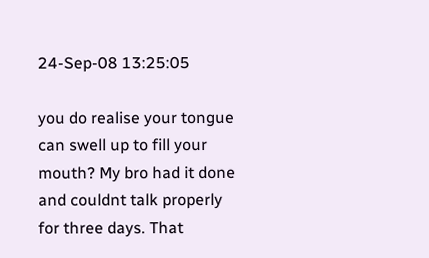24-Sep-08 13:25:05

you do realise your tongue can swell up to fill your mouth? My bro had it done and couldnt talk properly for three days. That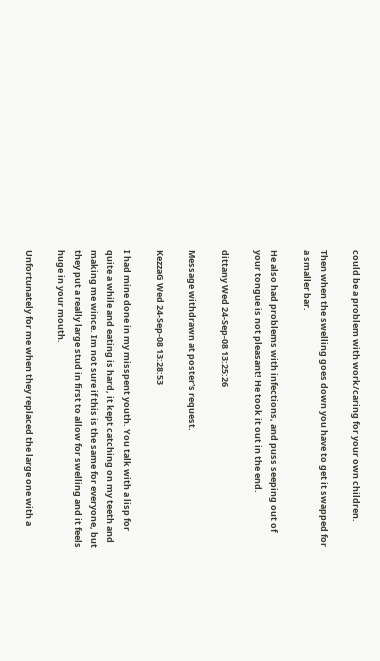could be a problem with work/caring for your own children.

Then when the swelling goes down you have to get it swapped for a smaller bar.

He also had problems with infections, and puss seeping out of your tongue is not pleasant! He took it out in the end.

dittany Wed 24-Sep-08 13:25:26

Message withdrawn at poster's request.

KezzaG Wed 24-Sep-08 13:28:53

I had mine done in my misspent youth. You talk with a lisp for quite a while and eating is hard, it kept catching on my teeth and making me wince. Im not sure if this is the same for everyone, but they put a really large stud in first to allow for swelling and it feels huge in your mouth.

Unfortunately for me when they replaced the large one with a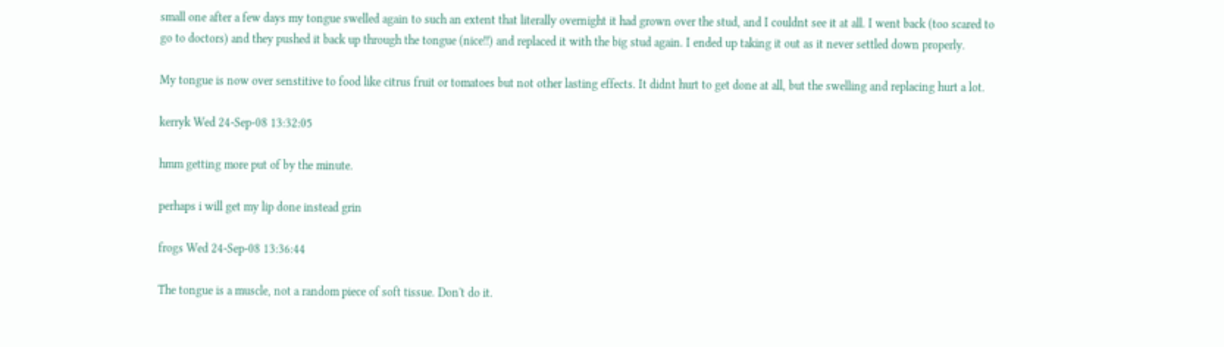small one after a few days my tongue swelled again to such an extent that literally overnight it had grown over the stud, and I couldnt see it at all. I went back (too scared to go to doctors) and they pushed it back up through the tongue (nice!!) and replaced it with the big stud again. I ended up taking it out as it never settled down properly.

My tongue is now over senstitive to food like citrus fruit or tomatoes but not other lasting effects. It didnt hurt to get done at all, but the swelling and replacing hurt a lot.

kerryk Wed 24-Sep-08 13:32:05

hmm getting more put of by the minute.

perhaps i will get my lip done instead grin

frogs Wed 24-Sep-08 13:36:44

The tongue is a muscle, not a random piece of soft tissue. Don't do it.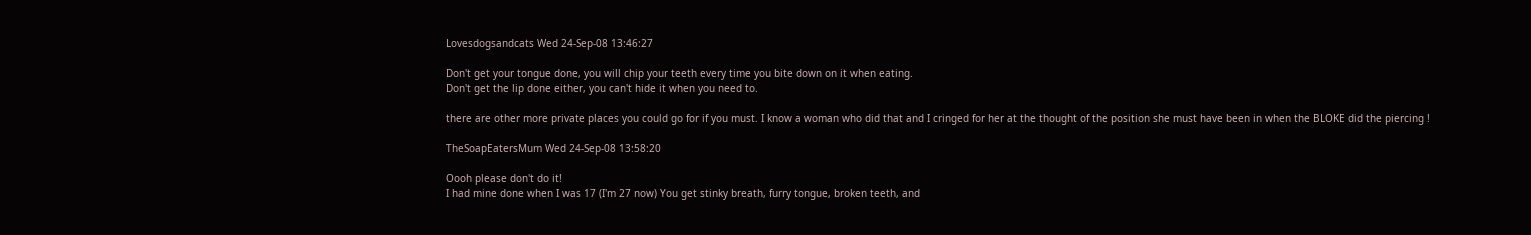Lovesdogsandcats Wed 24-Sep-08 13:46:27

Don't get your tongue done, you will chip your teeth every time you bite down on it when eating.
Don't get the lip done either, you can't hide it when you need to.

there are other more private places you could go for if you must. I know a woman who did that and I cringed for her at the thought of the position she must have been in when the BLOKE did the piercing !

TheSoapEatersMum Wed 24-Sep-08 13:58:20

Oooh please don't do it!
I had mine done when I was 17 (I'm 27 now) You get stinky breath, furry tongue, broken teeth, and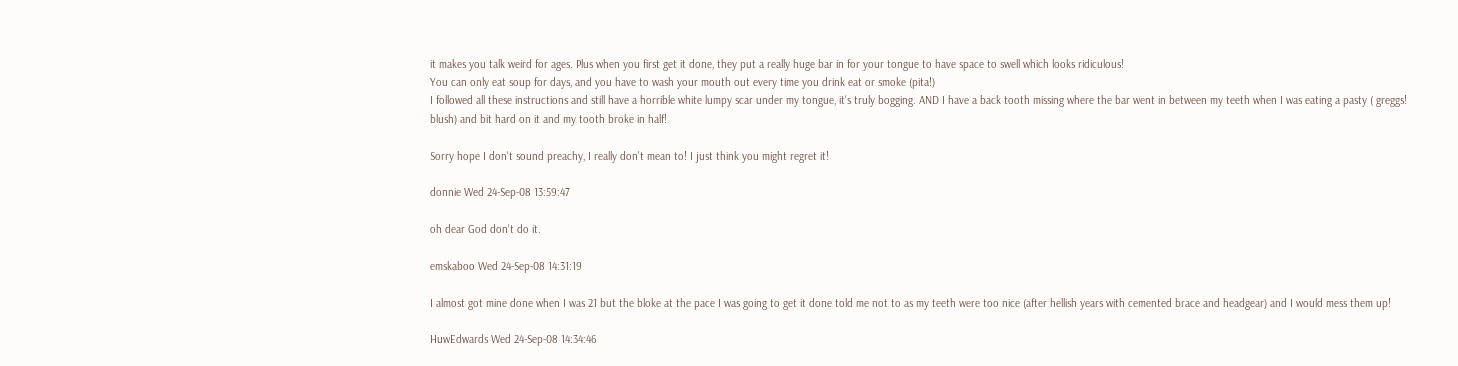it makes you talk weird for ages. Plus when you first get it done, they put a really huge bar in for your tongue to have space to swell which looks ridiculous!
You can only eat soup for days, and you have to wash your mouth out every time you drink eat or smoke (pita!)
I followed all these instructions and still have a horrible white lumpy scar under my tongue, it's truly bogging. AND I have a back tooth missing where the bar went in between my teeth when I was eating a pasty ( greggs! blush) and bit hard on it and my tooth broke in half!

Sorry hope I don't sound preachy, I really don't mean to! I just think you might regret it!

donnie Wed 24-Sep-08 13:59:47

oh dear God don't do it.

emskaboo Wed 24-Sep-08 14:31:19

I almost got mine done when I was 21 but the bloke at the pace I was going to get it done told me not to as my teeth were too nice (after hellish years with cemented brace and headgear) and I would mess them up!

HuwEdwards Wed 24-Sep-08 14:34:46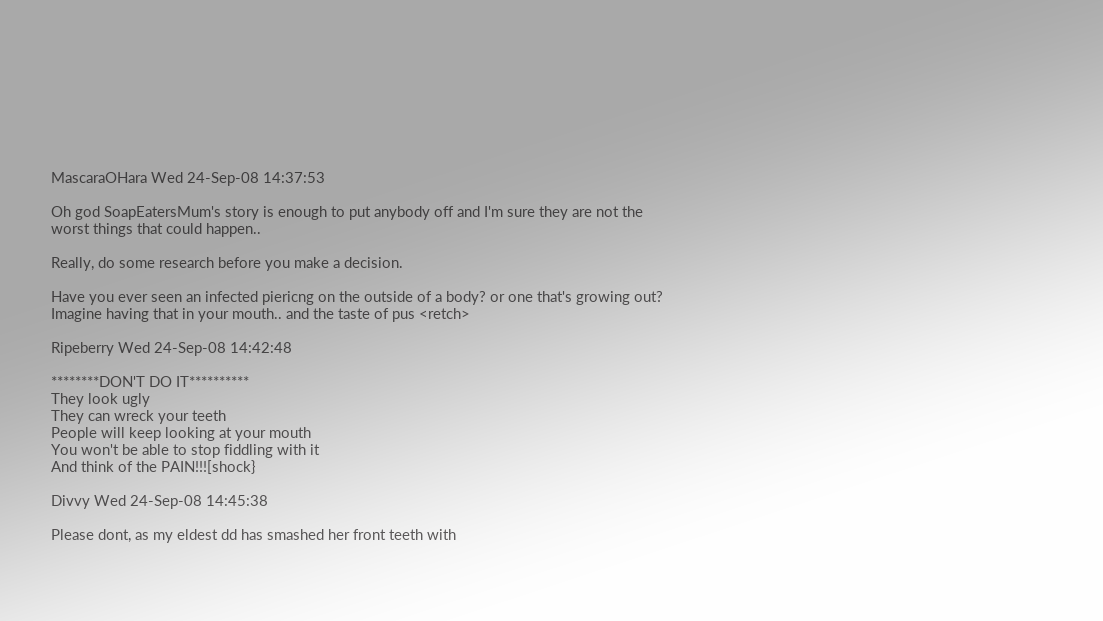MascaraOHara Wed 24-Sep-08 14:37:53

Oh god SoapEatersMum's story is enough to put anybody off and I'm sure they are not the worst things that could happen..

Really, do some research before you make a decision.

Have you ever seen an infected piericng on the outside of a body? or one that's growing out? Imagine having that in your mouth.. and the taste of pus <retch>

Ripeberry Wed 24-Sep-08 14:42:48

********DON'T DO IT**********
They look ugly
They can wreck your teeth
People will keep looking at your mouth
You won't be able to stop fiddling with it
And think of the PAIN!!![shock}

Divvy Wed 24-Sep-08 14:45:38

Please dont, as my eldest dd has smashed her front teeth with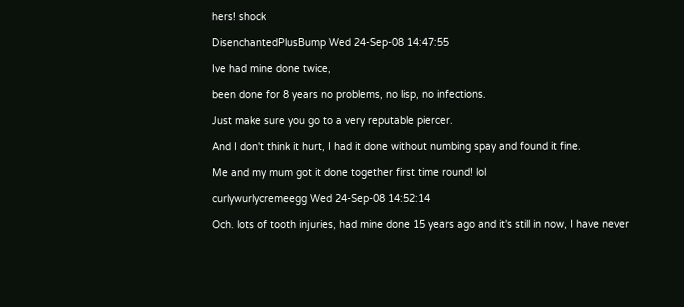hers! shock

DisenchantedPlusBump Wed 24-Sep-08 14:47:55

Ive had mine done twice,

been done for 8 years no problems, no lisp, no infections.

Just make sure you go to a very reputable piercer.

And I don't think it hurt, I had it done without numbing spay and found it fine.

Me and my mum got it done together first time round! lol

curlywurlycremeegg Wed 24-Sep-08 14:52:14

Och. lots of tooth injuries, had mine done 15 years ago and it's still in now, I have never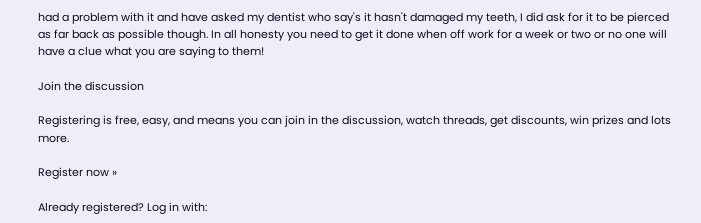had a problem with it and have asked my dentist who say's it hasn't damaged my teeth, I did ask for it to be pierced as far back as possible though. In all honesty you need to get it done when off work for a week or two or no one will have a clue what you are saying to them!

Join the discussion

Registering is free, easy, and means you can join in the discussion, watch threads, get discounts, win prizes and lots more.

Register now »

Already registered? Log in with: